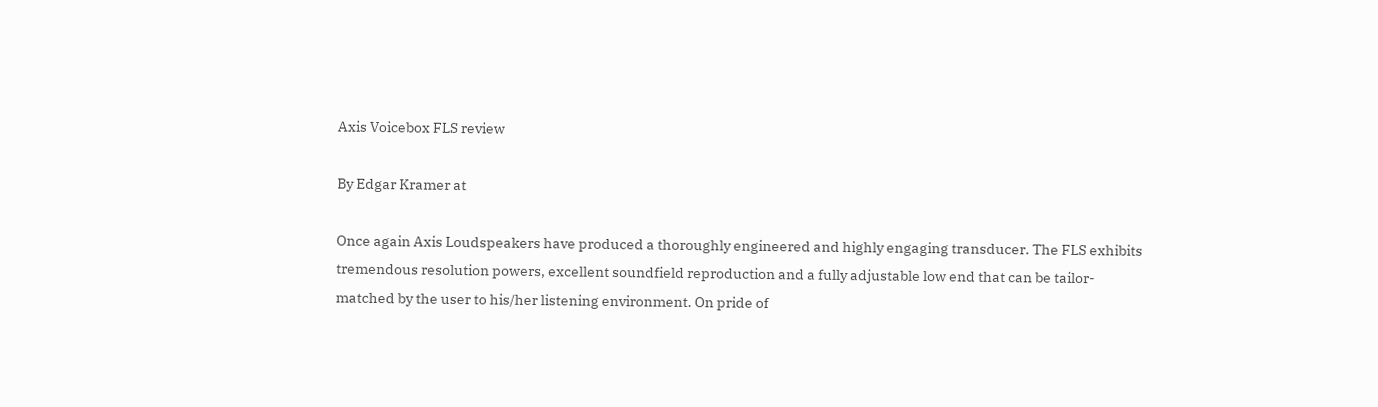Axis Voicebox FLS review

By Edgar Kramer at

Once again Axis Loudspeakers have produced a thoroughly engineered and highly engaging transducer. The FLS exhibits tremendous resolution powers, excellent soundfield reproduction and a fully adjustable low end that can be tailor-matched by the user to his/her listening environment. On pride of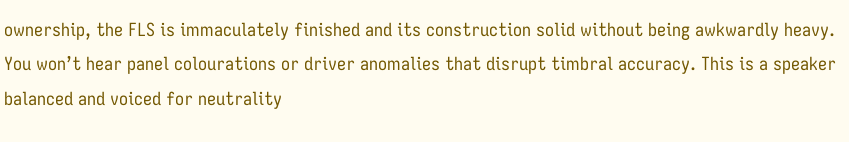ownership, the FLS is immaculately finished and its construction solid without being awkwardly heavy. You won’t hear panel colourations or driver anomalies that disrupt timbral accuracy. This is a speaker balanced and voiced for neutrality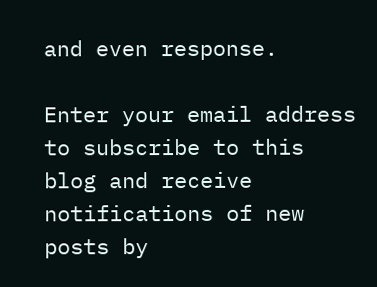and even response.

Enter your email address to subscribe to this blog and receive notifications of new posts by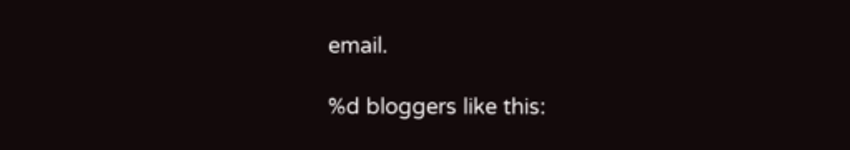email.

%d bloggers like this: